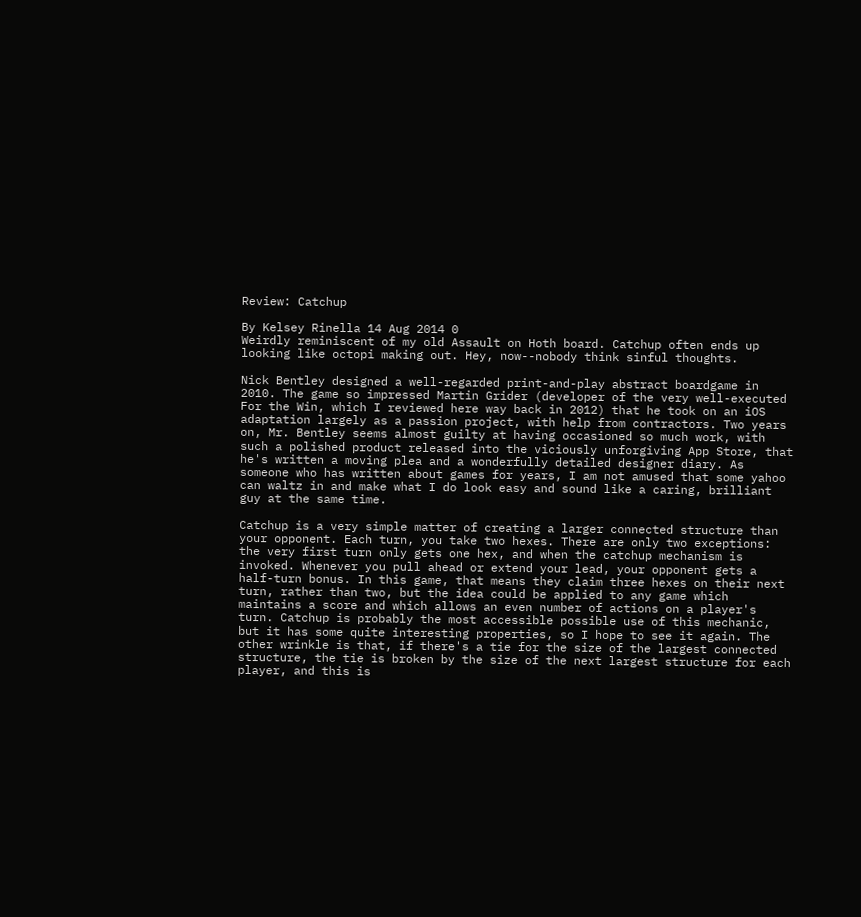Review: Catchup

By Kelsey Rinella 14 Aug 2014 0
Weirdly reminiscent of my old Assault on Hoth board. Catchup often ends up looking like octopi making out. Hey, now--nobody think sinful thoughts.

Nick Bentley designed a well-regarded print-and-play abstract boardgame in 2010. The game so impressed Martin Grider (developer of the very well-executed For the Win, which I reviewed here way back in 2012) that he took on an iOS adaptation largely as a passion project, with help from contractors. Two years on, Mr. Bentley seems almost guilty at having occasioned so much work, with such a polished product released into the viciously unforgiving App Store, that he's written a moving plea and a wonderfully detailed designer diary. As someone who has written about games for years, I am not amused that some yahoo can waltz in and make what I do look easy and sound like a caring, brilliant guy at the same time.

Catchup is a very simple matter of creating a larger connected structure than your opponent. Each turn, you take two hexes. There are only two exceptions: the very first turn only gets one hex, and when the catchup mechanism is invoked. Whenever you pull ahead or extend your lead, your opponent gets a half-turn bonus. In this game, that means they claim three hexes on their next turn, rather than two, but the idea could be applied to any game which maintains a score and which allows an even number of actions on a player's turn. Catchup is probably the most accessible possible use of this mechanic, but it has some quite interesting properties, so I hope to see it again. The other wrinkle is that, if there's a tie for the size of the largest connected structure, the tie is broken by the size of the next largest structure for each player, and this is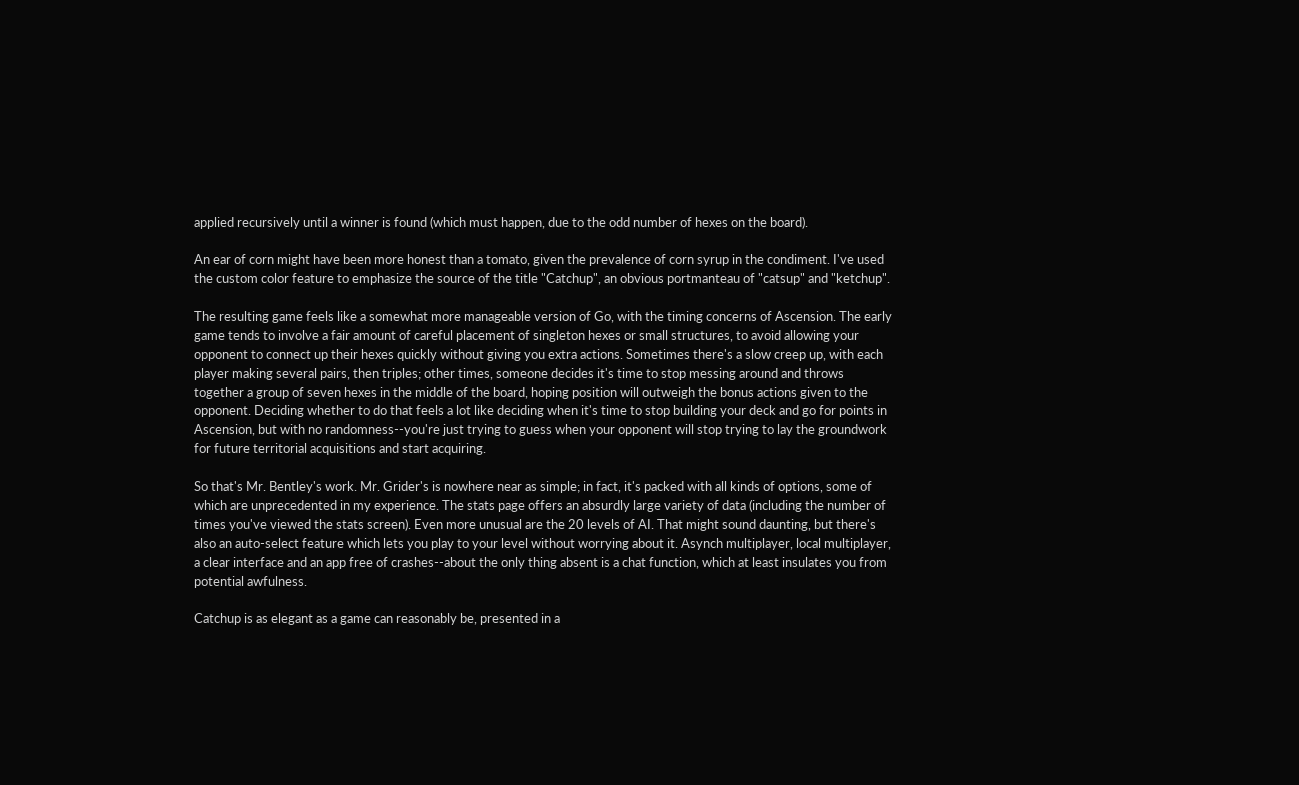applied recursively until a winner is found (which must happen, due to the odd number of hexes on the board).

An ear of corn might have been more honest than a tomato, given the prevalence of corn syrup in the condiment. I've used the custom color feature to emphasize the source of the title "Catchup", an obvious portmanteau of "catsup" and "ketchup".

The resulting game feels like a somewhat more manageable version of Go, with the timing concerns of Ascension. The early game tends to involve a fair amount of careful placement of singleton hexes or small structures, to avoid allowing your opponent to connect up their hexes quickly without giving you extra actions. Sometimes there's a slow creep up, with each player making several pairs, then triples; other times, someone decides it's time to stop messing around and throws together a group of seven hexes in the middle of the board, hoping position will outweigh the bonus actions given to the opponent. Deciding whether to do that feels a lot like deciding when it's time to stop building your deck and go for points in Ascension, but with no randomness--you're just trying to guess when your opponent will stop trying to lay the groundwork for future territorial acquisitions and start acquiring.

So that's Mr. Bentley's work. Mr. Grider's is nowhere near as simple; in fact, it's packed with all kinds of options, some of which are unprecedented in my experience. The stats page offers an absurdly large variety of data (including the number of times you've viewed the stats screen). Even more unusual are the 20 levels of AI. That might sound daunting, but there's also an auto-select feature which lets you play to your level without worrying about it. Asynch multiplayer, local multiplayer, a clear interface and an app free of crashes--about the only thing absent is a chat function, which at least insulates you from potential awfulness.

Catchup is as elegant as a game can reasonably be, presented in a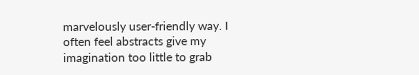marvelously user-friendly way. I often feel abstracts give my imagination too little to grab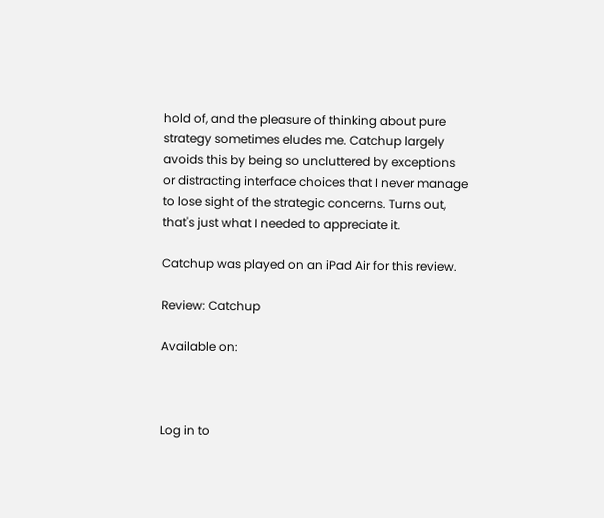hold of, and the pleasure of thinking about pure strategy sometimes eludes me. Catchup largely avoids this by being so uncluttered by exceptions or distracting interface choices that I never manage to lose sight of the strategic concerns. Turns out, that's just what I needed to appreciate it.

Catchup was played on an iPad Air for this review.

Review: Catchup

Available on:



Log in to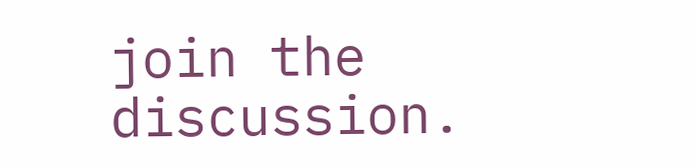join the discussion.